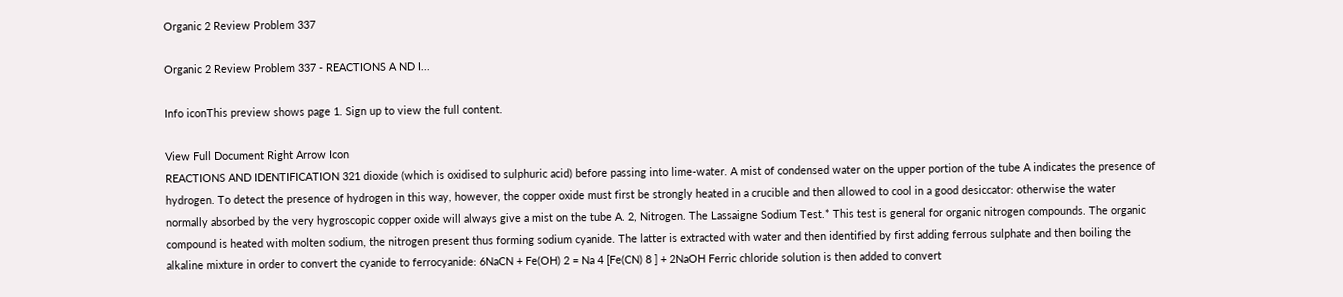Organic 2 Review Problem 337

Organic 2 Review Problem 337 - REACTIONS A ND I...

Info iconThis preview shows page 1. Sign up to view the full content.

View Full Document Right Arrow Icon
REACTIONS AND IDENTIFICATION 321 dioxide (which is oxidised to sulphuric acid) before passing into lime-water. A mist of condensed water on the upper portion of the tube A indicates the presence of hydrogen. To detect the presence of hydrogen in this way, however, the copper oxide must first be strongly heated in a crucible and then allowed to cool in a good desiccator: otherwise the water normally absorbed by the very hygroscopic copper oxide will always give a mist on the tube A. 2, Nitrogen. The Lassaigne Sodium Test.* This test is general for organic nitrogen compounds. The organic compound is heated with molten sodium, the nitrogen present thus forming sodium cyanide. The latter is extracted with water and then identified by first adding ferrous sulphate and then boiling the alkaline mixture in order to convert the cyanide to ferrocyanide: 6NaCN + Fe(OH) 2 = Na 4 [Fe(CN) 8 ] + 2NaOH Ferric chloride solution is then added to convert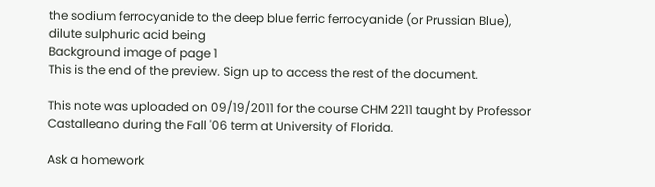the sodium ferrocyanide to the deep blue ferric ferrocyanide (or Prussian Blue), dilute sulphuric acid being
Background image of page 1
This is the end of the preview. Sign up to access the rest of the document.

This note was uploaded on 09/19/2011 for the course CHM 2211 taught by Professor Castalleano during the Fall '06 term at University of Florida.

Ask a homework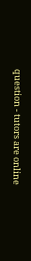question - tutors are online